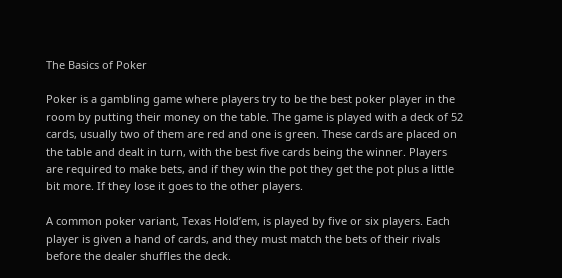The Basics of Poker

Poker is a gambling game where players try to be the best poker player in the room by putting their money on the table. The game is played with a deck of 52 cards, usually two of them are red and one is green. These cards are placed on the table and dealt in turn, with the best five cards being the winner. Players are required to make bets, and if they win the pot they get the pot plus a little bit more. If they lose it goes to the other players.

A common poker variant, Texas Hold’em, is played by five or six players. Each player is given a hand of cards, and they must match the bets of their rivals before the dealer shuffles the deck.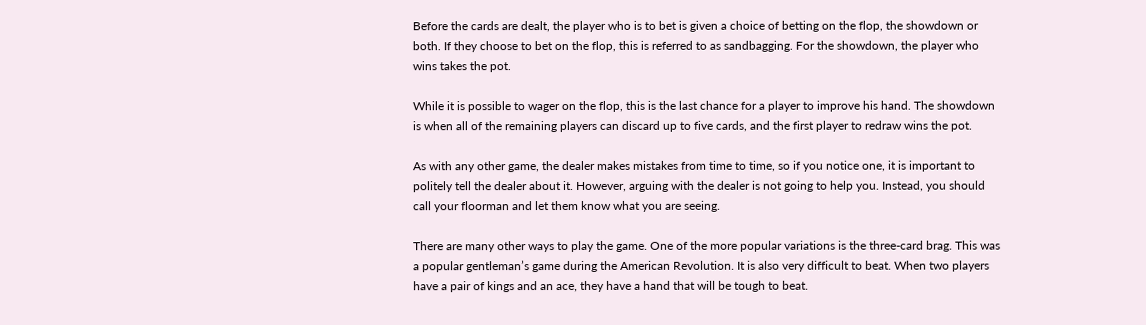Before the cards are dealt, the player who is to bet is given a choice of betting on the flop, the showdown or both. If they choose to bet on the flop, this is referred to as sandbagging. For the showdown, the player who wins takes the pot.

While it is possible to wager on the flop, this is the last chance for a player to improve his hand. The showdown is when all of the remaining players can discard up to five cards, and the first player to redraw wins the pot.

As with any other game, the dealer makes mistakes from time to time, so if you notice one, it is important to politely tell the dealer about it. However, arguing with the dealer is not going to help you. Instead, you should call your floorman and let them know what you are seeing.

There are many other ways to play the game. One of the more popular variations is the three-card brag. This was a popular gentleman’s game during the American Revolution. It is also very difficult to beat. When two players have a pair of kings and an ace, they have a hand that will be tough to beat.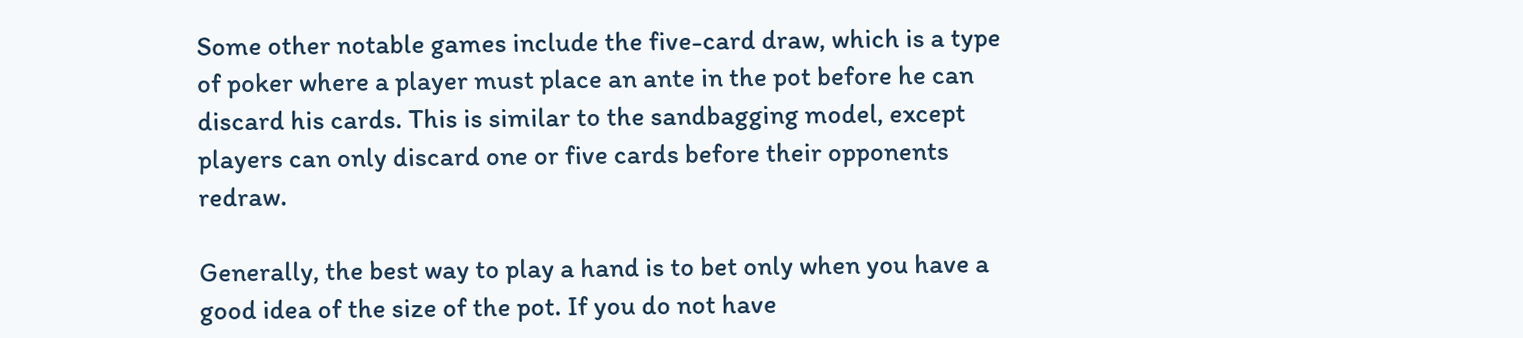Some other notable games include the five-card draw, which is a type of poker where a player must place an ante in the pot before he can discard his cards. This is similar to the sandbagging model, except players can only discard one or five cards before their opponents redraw.

Generally, the best way to play a hand is to bet only when you have a good idea of the size of the pot. If you do not have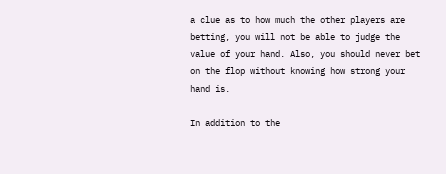a clue as to how much the other players are betting, you will not be able to judge the value of your hand. Also, you should never bet on the flop without knowing how strong your hand is.

In addition to the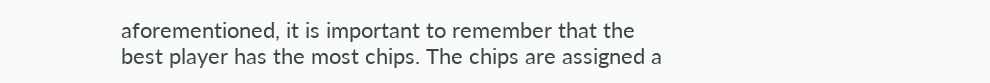aforementioned, it is important to remember that the best player has the most chips. The chips are assigned a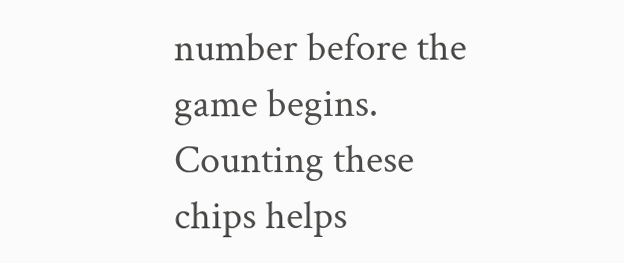number before the game begins. Counting these chips helps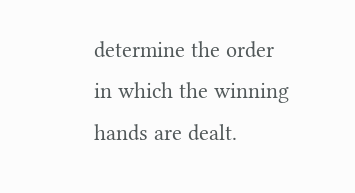determine the order in which the winning hands are dealt.